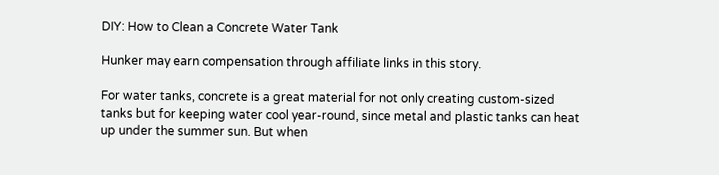DIY: How to Clean a Concrete Water Tank

Hunker may earn compensation through affiliate links in this story.

For water tanks, concrete is a great material for not only creating custom-sized tanks but for keeping water cool year-round, since metal and plastic tanks can heat up under the summer sun. But when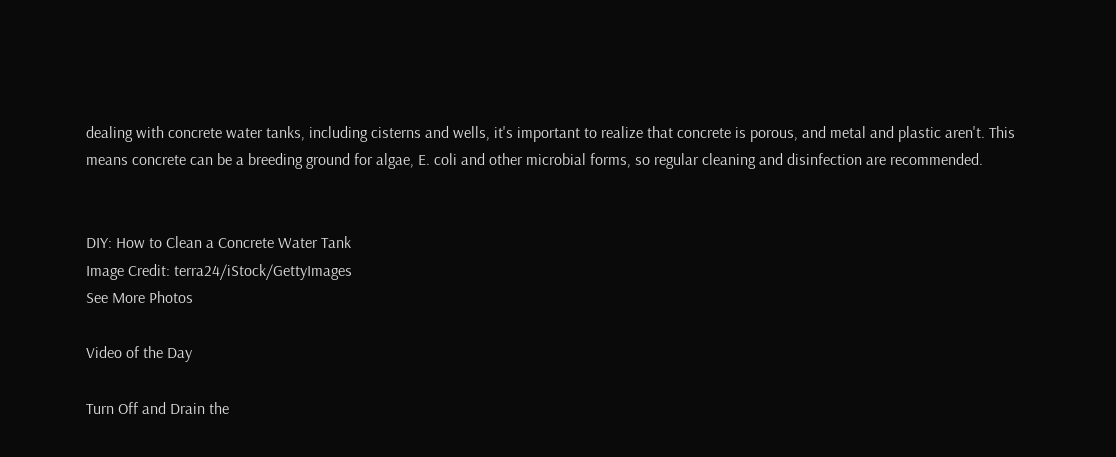dealing with concrete water tanks, including cisterns and wells, it's important to realize that concrete is porous, and metal and plastic aren't. This means concrete can be a breeding ground for algae, E. coli and other microbial forms, so regular cleaning and disinfection are recommended.


DIY: How to Clean a Concrete Water Tank
Image Credit: terra24/iStock/GettyImages
See More Photos

Video of the Day

Turn Off and Drain the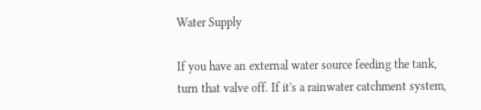Water Supply

If you have an external water source feeding the tank, turn that valve off. If it's a rainwater catchment system,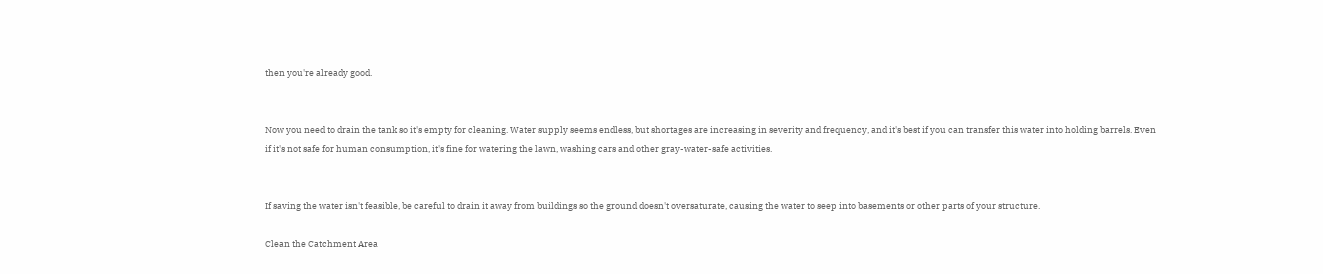then you're already good.


Now you need to drain the tank so it's empty for cleaning. Water supply seems endless, but shortages are increasing in severity and frequency, and it's best if you can transfer this water into holding barrels. Even if it's not safe for human consumption, it's fine for watering the lawn, washing cars and other gray-water-safe activities.


If saving the water isn't feasible, be careful to drain it away from buildings so the ground doesn't oversaturate, causing the water to seep into basements or other parts of your structure.

Clean the Catchment Area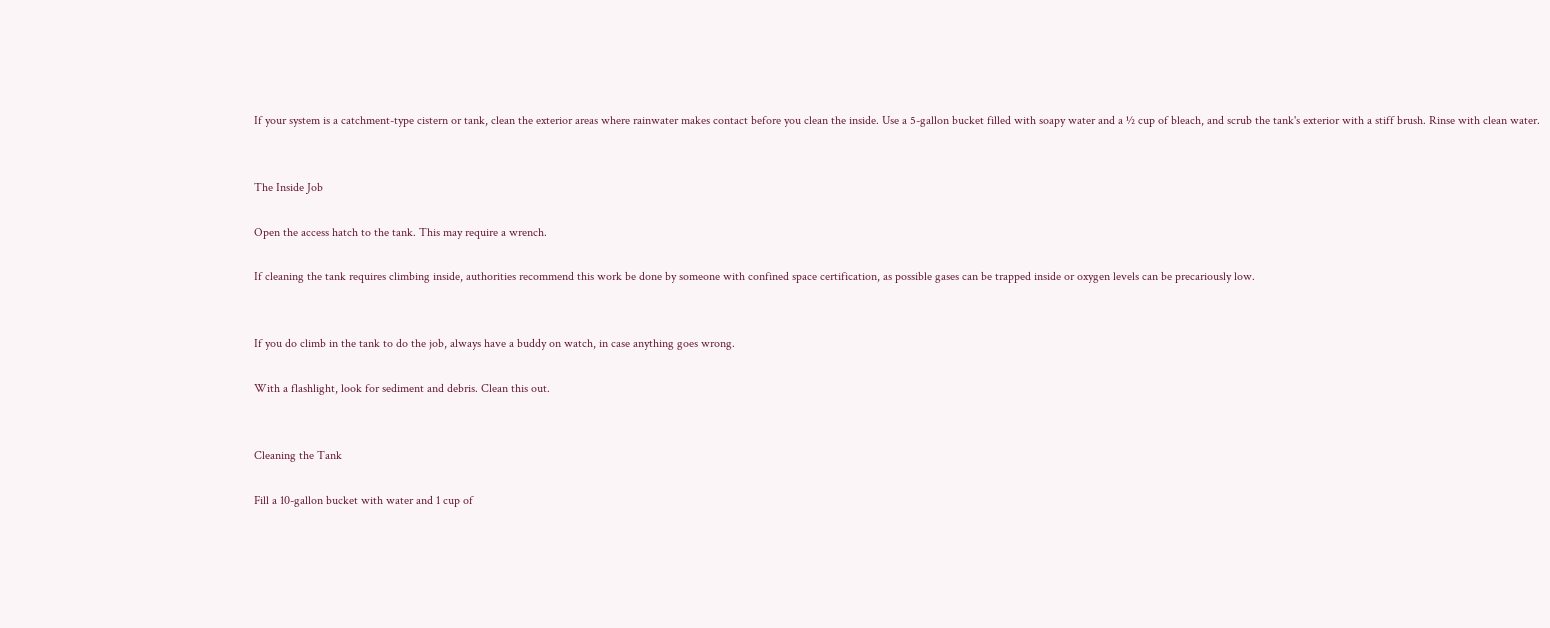If your system is a catchment-type cistern or tank, clean the exterior areas where rainwater makes contact before you clean the inside. Use a 5-gallon bucket filled with soapy water and a ½ cup of bleach, and scrub the tank's exterior with a stiff brush. Rinse with clean water.


The Inside Job

Open the access hatch to the tank. This may require a wrench.

If cleaning the tank requires climbing inside, authorities recommend this work be done by someone with confined space certification, as possible gases can be trapped inside or oxygen levels can be precariously low.


If you do climb in the tank to do the job, always have a buddy on watch, in case anything goes wrong.

With a flashlight, look for sediment and debris. Clean this out.


Cleaning the Tank

Fill a 10-gallon bucket with water and 1 cup of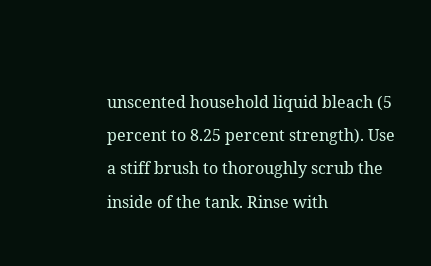unscented household liquid bleach (5 percent to 8.25 percent strength). Use a stiff brush to thoroughly scrub the inside of the tank. Rinse with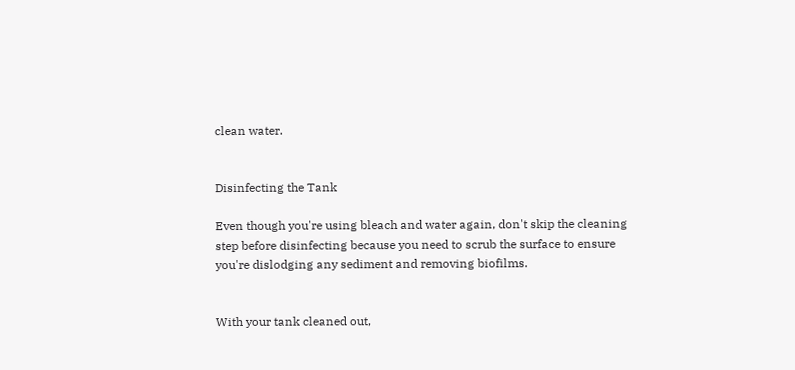clean water.


Disinfecting the Tank

Even though you're using bleach and water again, don't skip the cleaning step before disinfecting because you need to scrub the surface to ensure you're dislodging any sediment and removing biofilms.


With your tank cleaned out,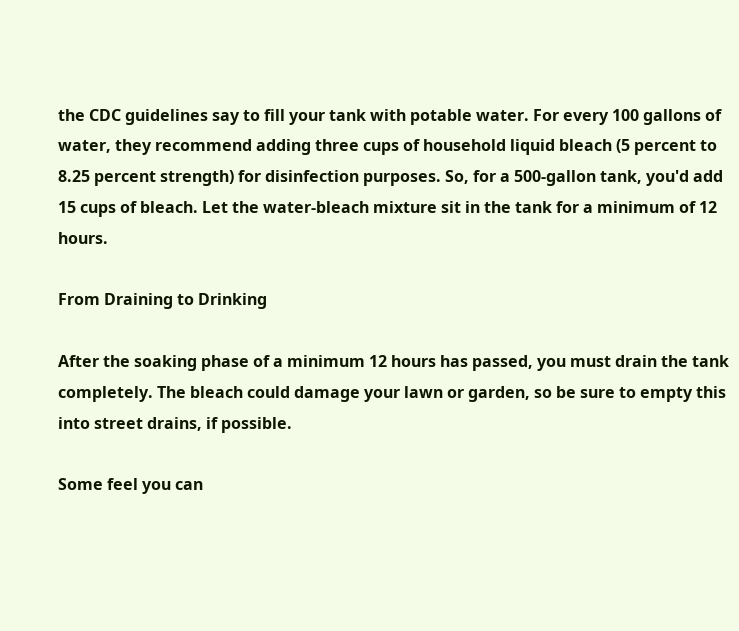the CDC guidelines say to fill your tank with potable water. For every 100 gallons of water, they recommend adding three cups of household liquid bleach (5 percent to 8.25 percent strength) for disinfection purposes. So, for a 500-gallon tank, you'd add 15 cups of bleach. Let the water-bleach mixture sit in the tank for a minimum of 12 hours.

From Draining to Drinking

After the soaking phase of a minimum 12 hours has passed, you must drain the tank completely. The bleach could damage your lawn or garden, so be sure to empty this into street drains, if possible.

Some feel you can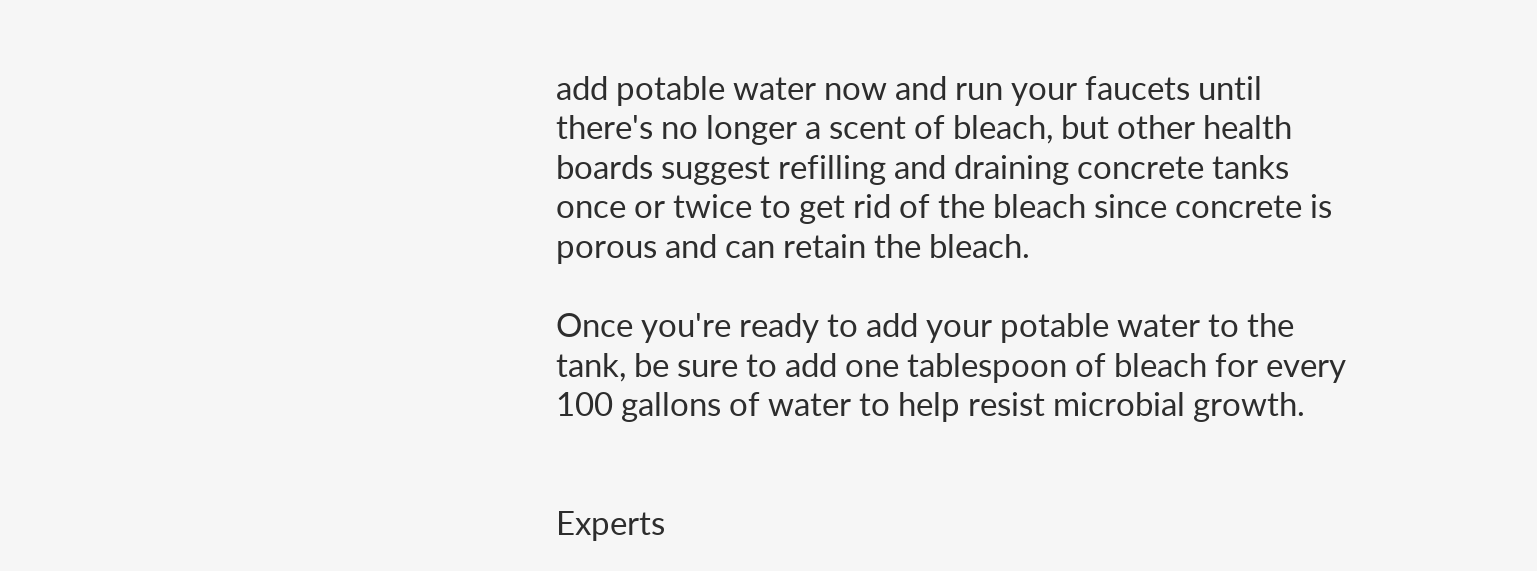add potable water now and run your faucets until there's no longer a scent of bleach, but other health boards suggest refilling and draining concrete tanks once or twice to get rid of the bleach since concrete is porous and can retain the bleach.

Once you're ready to add your potable water to the tank, be sure to add one tablespoon of bleach for every 100 gallons of water to help resist microbial growth.


Experts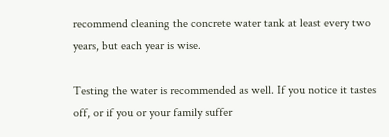recommend cleaning the concrete water tank at least every two years, but each year is wise.

Testing the water is recommended as well. If you notice it tastes off, or if you or your family suffer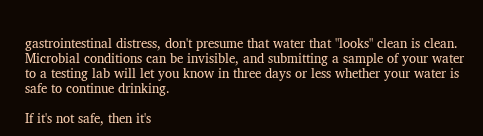gastrointestinal distress, don't presume that water that "looks" clean is clean. Microbial conditions can be invisible, and submitting a sample of your water to a testing lab will let you know in three days or less whether your water is safe to continue drinking.

If it's not safe, then it's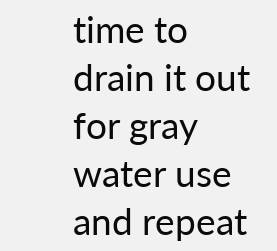time to drain it out for gray water use and repeat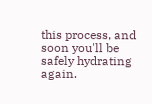this process, and soon you'll be safely hydrating again.